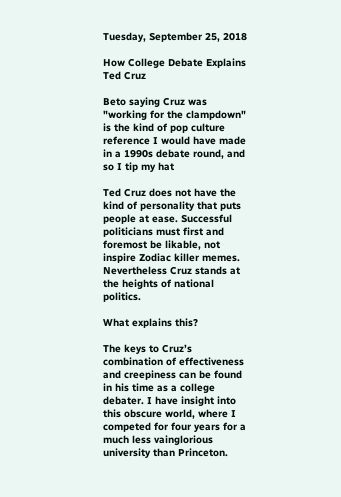Tuesday, September 25, 2018

How College Debate Explains Ted Cruz

Beto saying Cruz was "working for the clampdown" is the kind of pop culture reference I would have made in a 1990s debate round, and so I tip my hat

Ted Cruz does not have the kind of personality that puts people at ease. Successful politicians must first and foremost be likable, not inspire Zodiac killer memes. Nevertheless Cruz stands at the heights of national politics.

What explains this?

The keys to Cruz’s combination of effectiveness and creepiness can be found in his time as a college debater. I have insight into this obscure world, where I competed for four years for a much less vainglorious university than Princeton.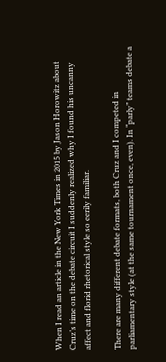When I read an article in the New York Times in 2015 by Jason Horowitz about Cruz’s time on the debate circuit I suddenly realized why I found his uncanny affect and florid rhetorical style so eerily familiar.

There are many different debate formats, both Cruz and I competed in parliamentary style (at the same tournament once, even). In “parly” teams debate a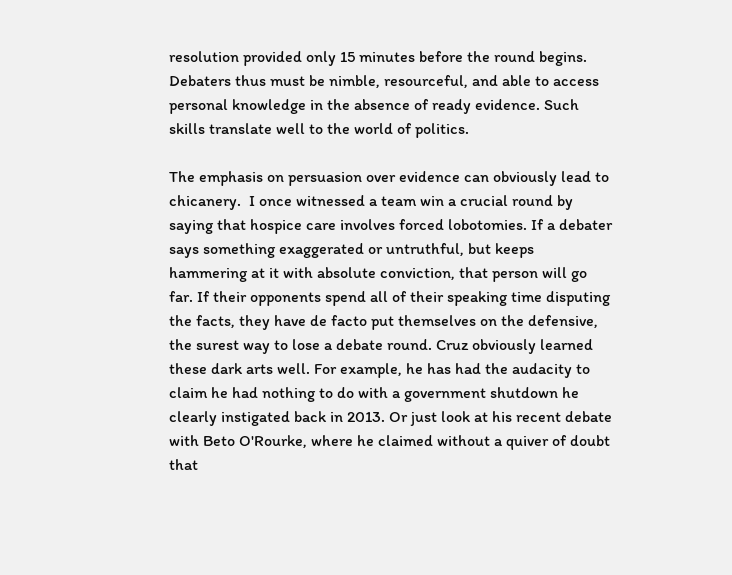resolution provided only 15 minutes before the round begins. Debaters thus must be nimble, resourceful, and able to access personal knowledge in the absence of ready evidence. Such skills translate well to the world of politics.

The emphasis on persuasion over evidence can obviously lead to chicanery.  I once witnessed a team win a crucial round by saying that hospice care involves forced lobotomies. If a debater says something exaggerated or untruthful, but keeps hammering at it with absolute conviction, that person will go far. If their opponents spend all of their speaking time disputing the facts, they have de facto put themselves on the defensive, the surest way to lose a debate round. Cruz obviously learned these dark arts well. For example, he has had the audacity to claim he had nothing to do with a government shutdown he clearly instigated back in 2013. Or just look at his recent debate with Beto O'Rourke, where he claimed without a quiver of doubt that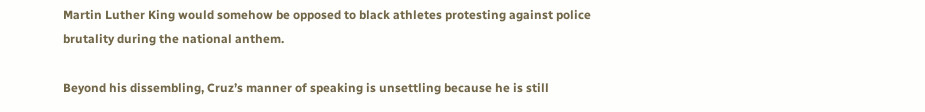Martin Luther King would somehow be opposed to black athletes protesting against police brutality during the national anthem.

Beyond his dissembling, Cruz’s manner of speaking is unsettling because he is still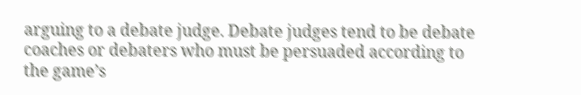arguing to a debate judge. Debate judges tend to be debate coaches or debaters who must be persuaded according to the game’s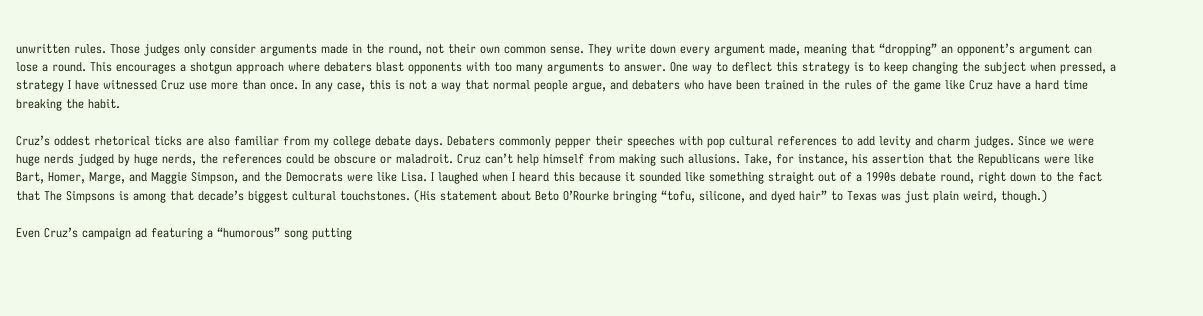unwritten rules. Those judges only consider arguments made in the round, not their own common sense. They write down every argument made, meaning that “dropping” an opponent’s argument can lose a round. This encourages a shotgun approach where debaters blast opponents with too many arguments to answer. One way to deflect this strategy is to keep changing the subject when pressed, a strategy I have witnessed Cruz use more than once. In any case, this is not a way that normal people argue, and debaters who have been trained in the rules of the game like Cruz have a hard time breaking the habit.

Cruz’s oddest rhetorical ticks are also familiar from my college debate days. Debaters commonly pepper their speeches with pop cultural references to add levity and charm judges. Since we were huge nerds judged by huge nerds, the references could be obscure or maladroit. Cruz can’t help himself from making such allusions. Take, for instance, his assertion that the Republicans were like Bart, Homer, Marge, and Maggie Simpson, and the Democrats were like Lisa. I laughed when I heard this because it sounded like something straight out of a 1990s debate round, right down to the fact that The Simpsons is among that decade’s biggest cultural touchstones. (His statement about Beto O’Rourke bringing “tofu, silicone, and dyed hair” to Texas was just plain weird, though.)

Even Cruz’s campaign ad featuring a “humorous” song putting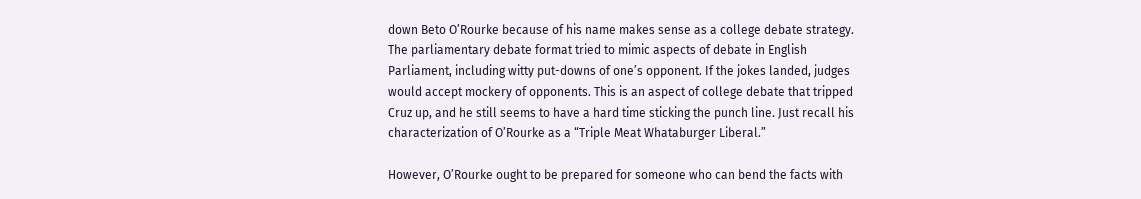down Beto O’Rourke because of his name makes sense as a college debate strategy. The parliamentary debate format tried to mimic aspects of debate in English Parliament, including witty put-downs of one’s opponent. If the jokes landed, judges would accept mockery of opponents. This is an aspect of college debate that tripped Cruz up, and he still seems to have a hard time sticking the punch line. Just recall his characterization of O’Rourke as a “Triple Meat Whataburger Liberal.”

However, O’Rourke ought to be prepared for someone who can bend the facts with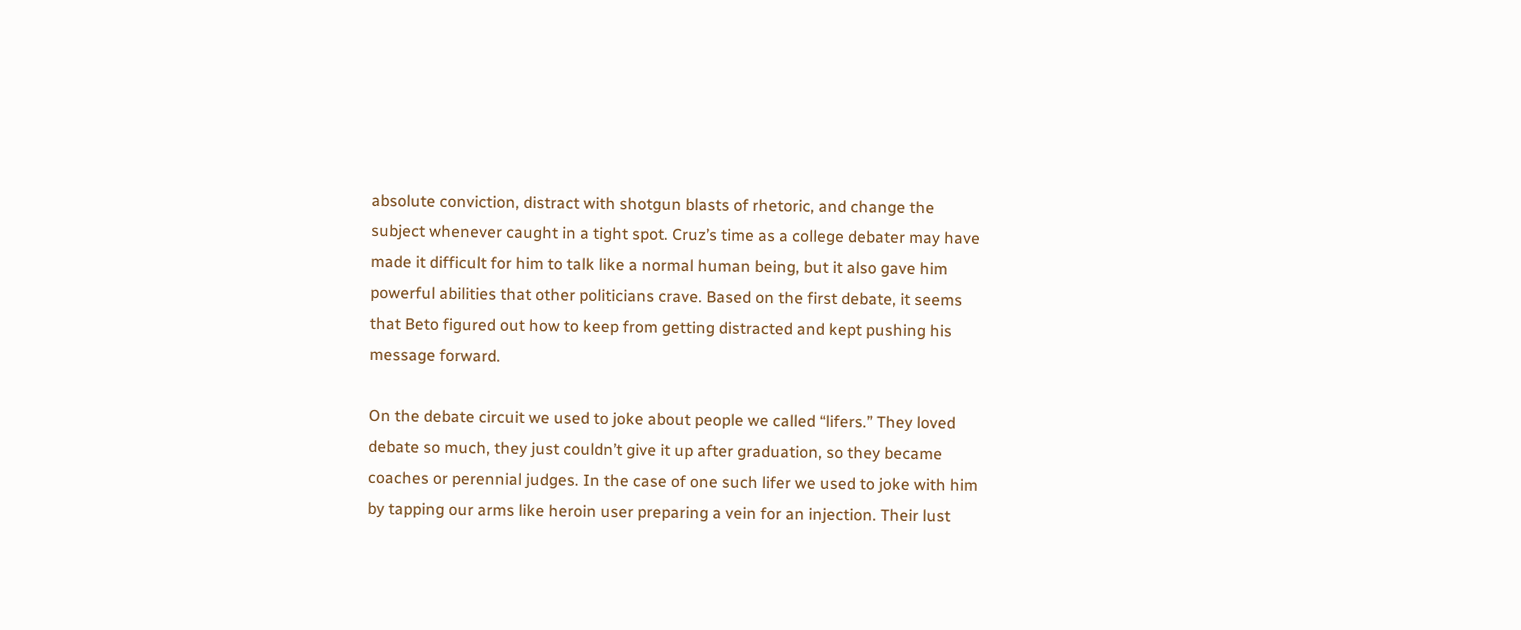absolute conviction, distract with shotgun blasts of rhetoric, and change the subject whenever caught in a tight spot. Cruz’s time as a college debater may have made it difficult for him to talk like a normal human being, but it also gave him powerful abilities that other politicians crave. Based on the first debate, it seems that Beto figured out how to keep from getting distracted and kept pushing his message forward.

On the debate circuit we used to joke about people we called “lifers.” They loved debate so much, they just couldn’t give it up after graduation, so they became coaches or perennial judges. In the case of one such lifer we used to joke with him by tapping our arms like heroin user preparing a vein for an injection. Their lust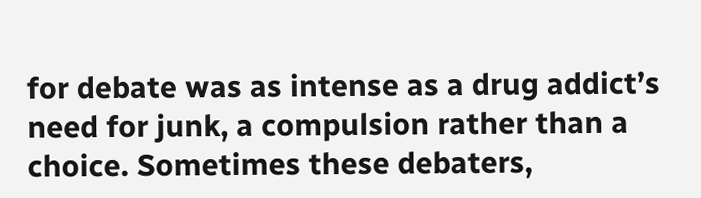for debate was as intense as a drug addict’s need for junk, a compulsion rather than a choice. Sometimes these debaters,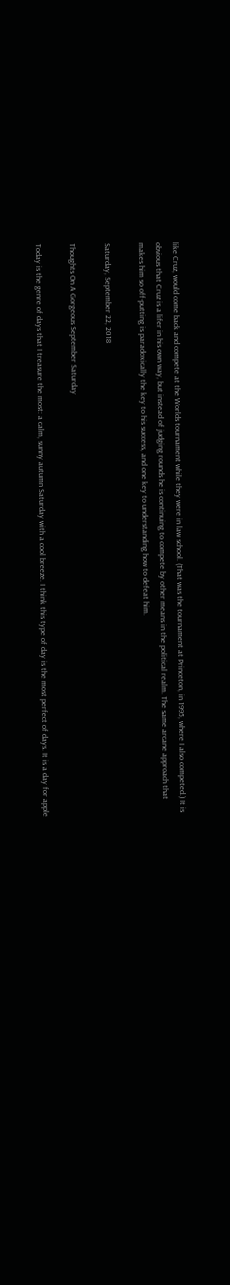like Cruz, would come back and compete at the Worlds tournament while they were in law school. (That was the tournament at Princeton, in 1995, where I also competed.) It is obvious that Cruz is a lifer in his own way, but instead of judging rounds he is continuing to compete by other means in the political realm. The same arcane approach that makes him so off-putting is paradoxically the key to his success, and one key to understanding how to defeat him.

Saturday, September 22, 2018

Thoughts On A Gorgeous September Saturday

Today is the genre of days that I treasure the most: a calm, sunny autumn Saturday with a cool breeze. I think this type of day is the most perfect of days. It is a day for apple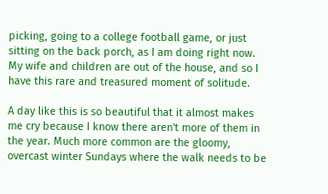picking, going to a college football game, or just sitting on the back porch, as I am doing right now. My wife and children are out of the house, and so I have this rare and treasured moment of solitude.

A day like this is so beautiful that it almost makes me cry because I know there aren't more of them in the year. Much more common are the gloomy, overcast winter Sundays where the walk needs to be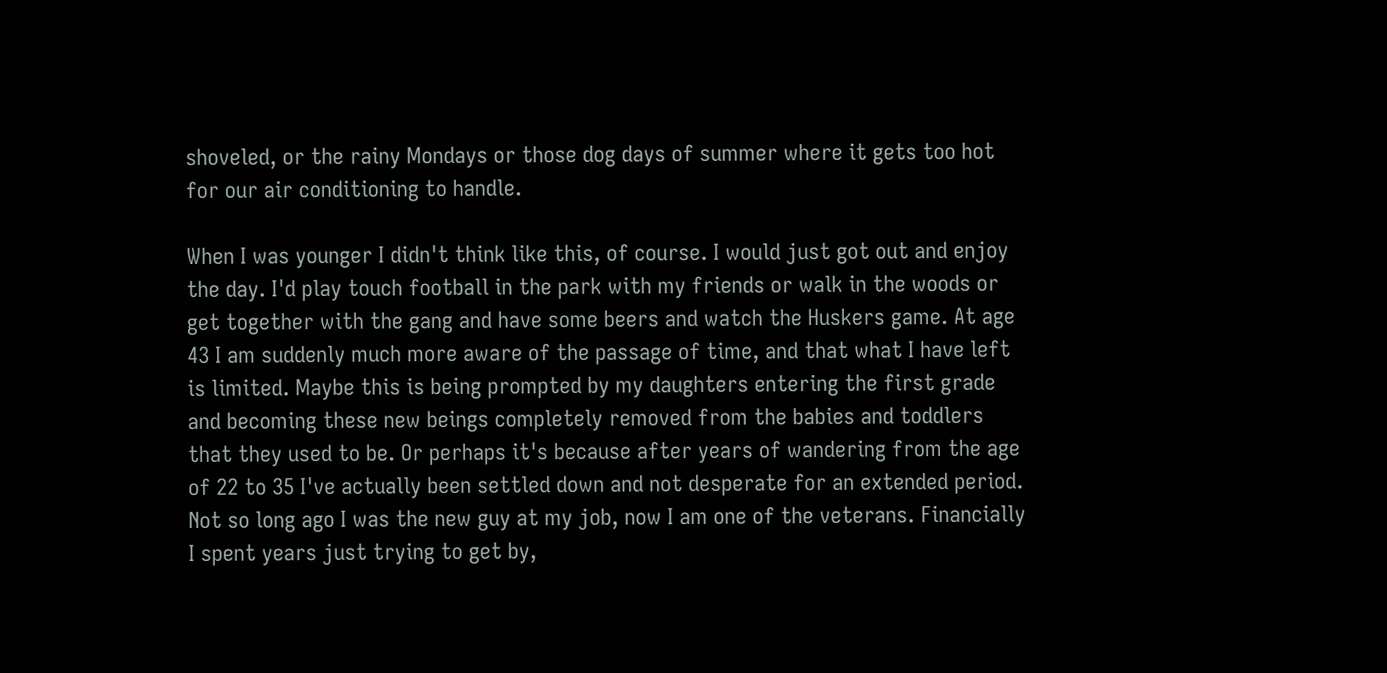shoveled, or the rainy Mondays or those dog days of summer where it gets too hot for our air conditioning to handle.

When I was younger I didn't think like this, of course. I would just got out and enjoy the day. I'd play touch football in the park with my friends or walk in the woods or get together with the gang and have some beers and watch the Huskers game. At age 43 I am suddenly much more aware of the passage of time, and that what I have left is limited. Maybe this is being prompted by my daughters entering the first grade and becoming these new beings completely removed from the babies and toddlers that they used to be. Or perhaps it's because after years of wandering from the age of 22 to 35 I've actually been settled down and not desperate for an extended period. Not so long ago I was the new guy at my job, now I am one of the veterans. Financially I spent years just trying to get by,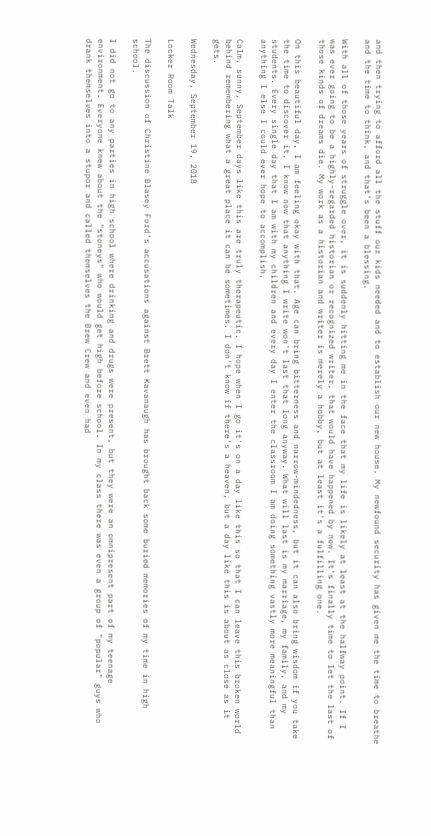and then trying to afford all the stuff our kids needed and to establish our new house. My newfound security has given me the time to breathe and the time to think, and that's been a blessing.

With all of those years of struggle over, it is suddenly hitting me in the face that my life is likely at least at the halfway point. If I was ever going to be a highly-regarded historian or recognized writer, that would have happened by now. It's finally time to let the last of those kinds of dreams die. My work as a historian and writer is merely a hobby, but at least it's a fulfilling one.

On this beautiful day, I am feeling okay with that. Age can bring bitterness and narrow-mindedness, but it can also bring wisdom if you take the time to discover it. I know now that anything I write won't last that long anyway. What will last is my marriage, my family, and my students. Every single day that I am with my children and every day I enter the classroom I am doing something vastly more meaningful than anything I else I could ever hope to accomplish.

Calm, sunny, September days like this are truly therapeutic. I hope when I go it's on a day like this so that I can leave this broken world behind remembering what a great place it can be sometimes. I don't know if there's a heaven, but a day like this is about as close as it gets.

Wednesday, September 19, 2018

Locker Room Talk

The discussion of Christine Blasey Ford's accusations against Brett Kavanaugh has brought back some buried memories of my time in high school.

I did not go to any parties in high school where drinking and drugs were present, but they were an omnipresent part of my teenage environment. Everyone knew about the "stoneys" who would get high before school. In my class there was even a group of "popular" guys who drank themselves into a stupor and called themselves the Brew Crew and even had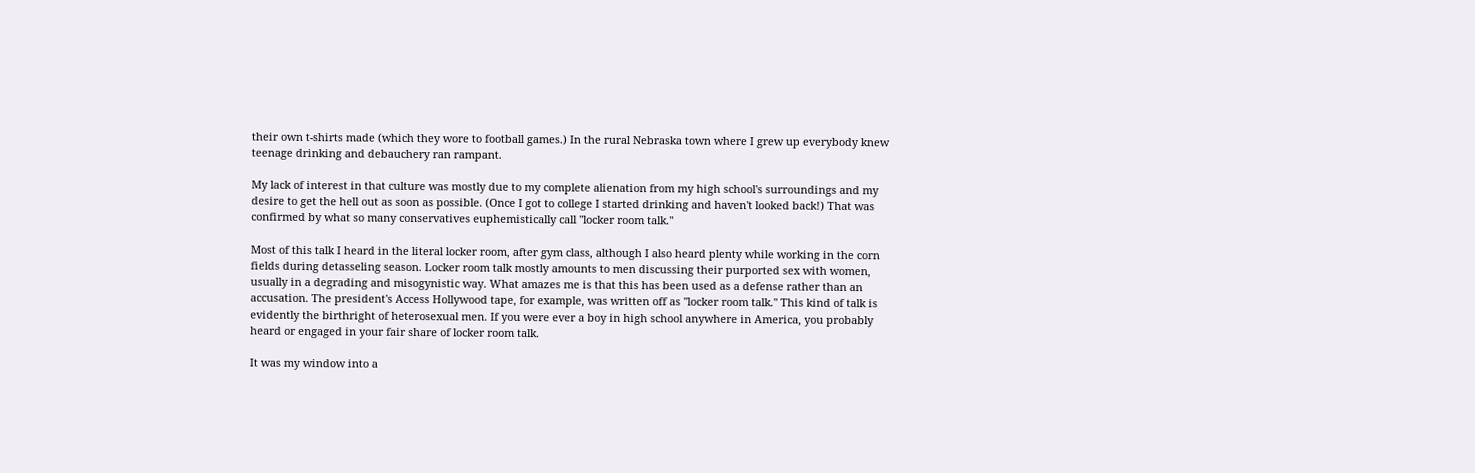their own t-shirts made (which they wore to football games.) In the rural Nebraska town where I grew up everybody knew teenage drinking and debauchery ran rampant.

My lack of interest in that culture was mostly due to my complete alienation from my high school's surroundings and my desire to get the hell out as soon as possible. (Once I got to college I started drinking and haven't looked back!) That was confirmed by what so many conservatives euphemistically call "locker room talk."

Most of this talk I heard in the literal locker room, after gym class, although I also heard plenty while working in the corn fields during detasseling season. Locker room talk mostly amounts to men discussing their purported sex with women, usually in a degrading and misogynistic way. What amazes me is that this has been used as a defense rather than an accusation. The president's Access Hollywood tape, for example, was written off as "locker room talk." This kind of talk is evidently the birthright of heterosexual men. If you were ever a boy in high school anywhere in America, you probably heard or engaged in your fair share of locker room talk.

It was my window into a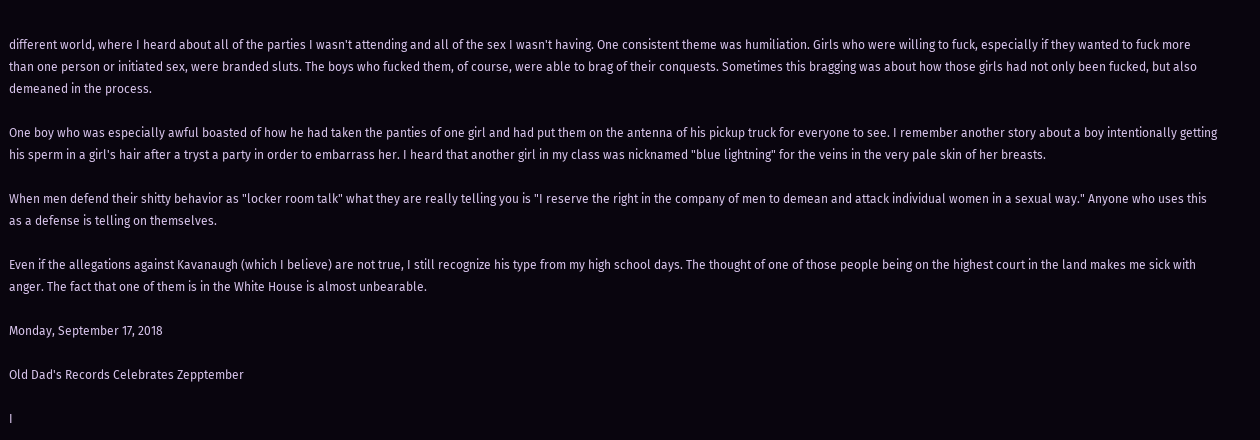different world, where I heard about all of the parties I wasn't attending and all of the sex I wasn't having. One consistent theme was humiliation. Girls who were willing to fuck, especially if they wanted to fuck more than one person or initiated sex, were branded sluts. The boys who fucked them, of course, were able to brag of their conquests. Sometimes this bragging was about how those girls had not only been fucked, but also demeaned in the process.

One boy who was especially awful boasted of how he had taken the panties of one girl and had put them on the antenna of his pickup truck for everyone to see. I remember another story about a boy intentionally getting his sperm in a girl's hair after a tryst a party in order to embarrass her. I heard that another girl in my class was nicknamed "blue lightning" for the veins in the very pale skin of her breasts.

When men defend their shitty behavior as "locker room talk" what they are really telling you is "I reserve the right in the company of men to demean and attack individual women in a sexual way." Anyone who uses this as a defense is telling on themselves.

Even if the allegations against Kavanaugh (which I believe) are not true, I still recognize his type from my high school days. The thought of one of those people being on the highest court in the land makes me sick with anger. The fact that one of them is in the White House is almost unbearable.

Monday, September 17, 2018

Old Dad's Records Celebrates Zepptember

I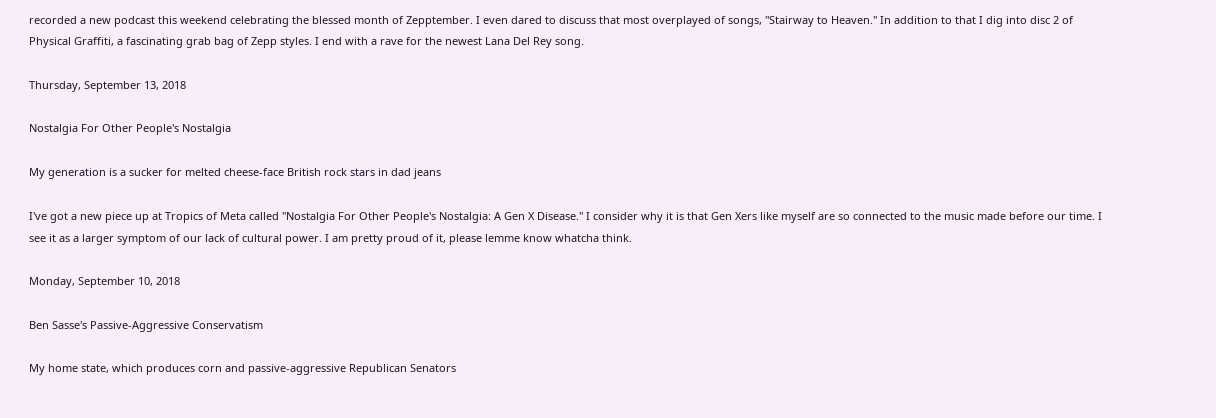recorded a new podcast this weekend celebrating the blessed month of Zepptember. I even dared to discuss that most overplayed of songs, "Stairway to Heaven." In addition to that I dig into disc 2 of Physical Graffiti, a fascinating grab bag of Zepp styles. I end with a rave for the newest Lana Del Rey song.

Thursday, September 13, 2018

Nostalgia For Other People's Nostalgia

My generation is a sucker for melted cheese-face British rock stars in dad jeans

I've got a new piece up at Tropics of Meta called "Nostalgia For Other People's Nostalgia: A Gen X Disease." I consider why it is that Gen Xers like myself are so connected to the music made before our time. I see it as a larger symptom of our lack of cultural power. I am pretty proud of it, please lemme know whatcha think.

Monday, September 10, 2018

Ben Sasse's Passive-Aggressive Conservatism

My home state, which produces corn and passive-aggressive Republican Senators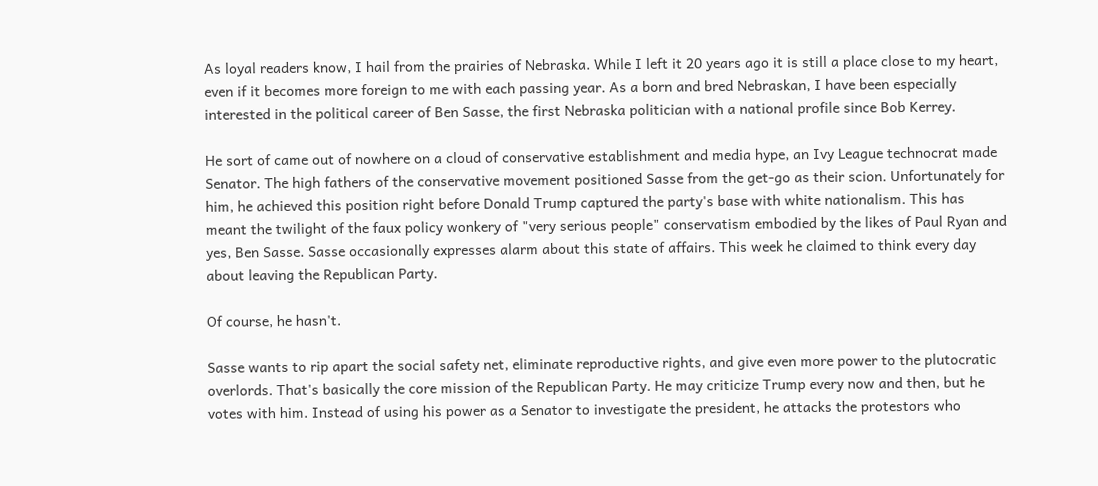As loyal readers know, I hail from the prairies of Nebraska. While I left it 20 years ago it is still a place close to my heart, even if it becomes more foreign to me with each passing year. As a born and bred Nebraskan, I have been especially interested in the political career of Ben Sasse, the first Nebraska politician with a national profile since Bob Kerrey.

He sort of came out of nowhere on a cloud of conservative establishment and media hype, an Ivy League technocrat made Senator. The high fathers of the conservative movement positioned Sasse from the get-go as their scion. Unfortunately for him, he achieved this position right before Donald Trump captured the party's base with white nationalism. This has meant the twilight of the faux policy wonkery of "very serious people" conservatism embodied by the likes of Paul Ryan and yes, Ben Sasse. Sasse occasionally expresses alarm about this state of affairs. This week he claimed to think every day about leaving the Republican Party.

Of course, he hasn't.

Sasse wants to rip apart the social safety net, eliminate reproductive rights, and give even more power to the plutocratic overlords. That's basically the core mission of the Republican Party. He may criticize Trump every now and then, but he votes with him. Instead of using his power as a Senator to investigate the president, he attacks the protestors who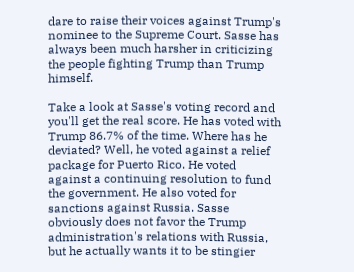dare to raise their voices against Trump's nominee to the Supreme Court. Sasse has always been much harsher in criticizing the people fighting Trump than Trump himself.

Take a look at Sasse's voting record and you'll get the real score. He has voted with Trump 86.7% of the time. Where has he deviated? Well, he voted against a relief package for Puerto Rico. He voted against a continuing resolution to fund the government. He also voted for sanctions against Russia. Sasse obviously does not favor the Trump administration's relations with Russia, but he actually wants it to be stingier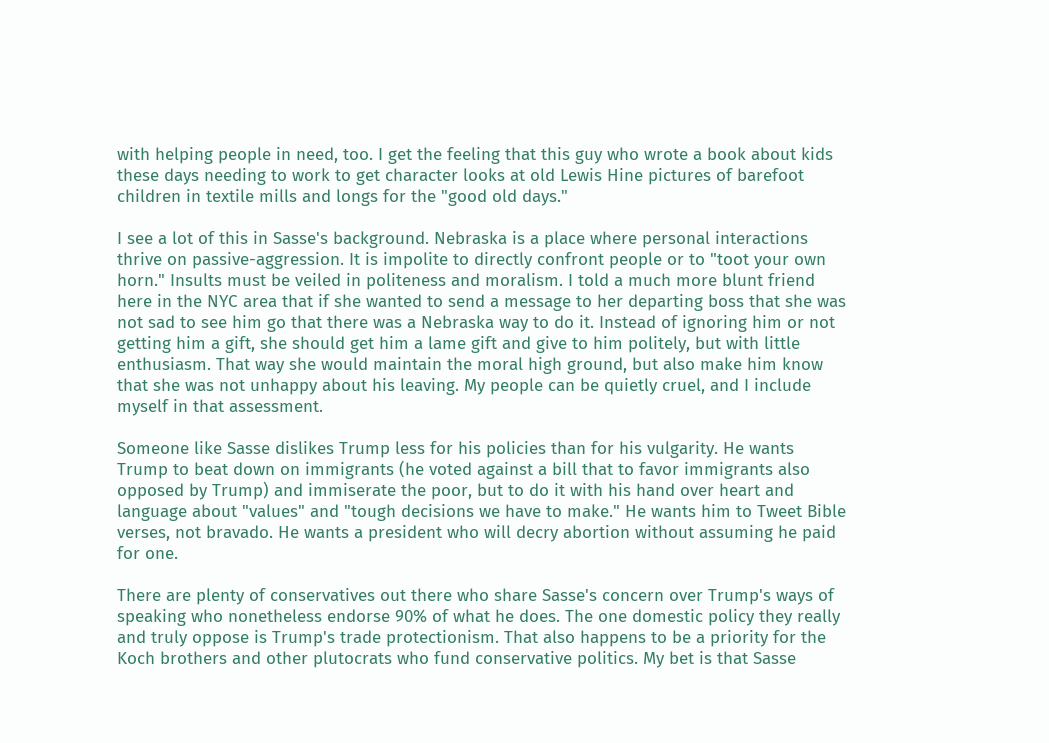with helping people in need, too. I get the feeling that this guy who wrote a book about kids these days needing to work to get character looks at old Lewis Hine pictures of barefoot children in textile mills and longs for the "good old days."

I see a lot of this in Sasse's background. Nebraska is a place where personal interactions thrive on passive-aggression. It is impolite to directly confront people or to "toot your own horn." Insults must be veiled in politeness and moralism. I told a much more blunt friend here in the NYC area that if she wanted to send a message to her departing boss that she was not sad to see him go that there was a Nebraska way to do it. Instead of ignoring him or not getting him a gift, she should get him a lame gift and give to him politely, but with little enthusiasm. That way she would maintain the moral high ground, but also make him know that she was not unhappy about his leaving. My people can be quietly cruel, and I include myself in that assessment.

Someone like Sasse dislikes Trump less for his policies than for his vulgarity. He wants Trump to beat down on immigrants (he voted against a bill that to favor immigrants also opposed by Trump) and immiserate the poor, but to do it with his hand over heart and language about "values" and "tough decisions we have to make." He wants him to Tweet Bible verses, not bravado. He wants a president who will decry abortion without assuming he paid for one.

There are plenty of conservatives out there who share Sasse's concern over Trump's ways of speaking who nonetheless endorse 90% of what he does. The one domestic policy they really and truly oppose is Trump's trade protectionism. That also happens to be a priority for the Koch brothers and other plutocrats who fund conservative politics. My bet is that Sasse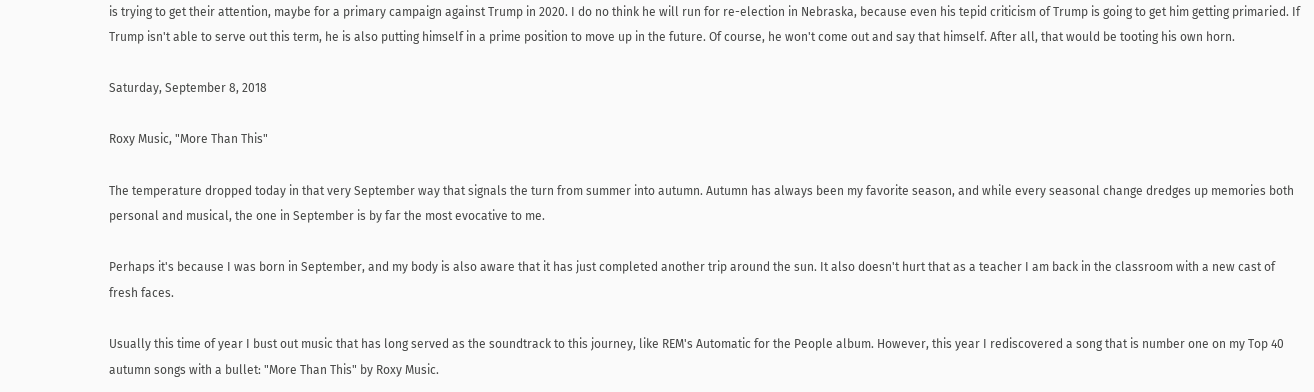is trying to get their attention, maybe for a primary campaign against Trump in 2020. I do no think he will run for re-election in Nebraska, because even his tepid criticism of Trump is going to get him getting primaried. If Trump isn't able to serve out this term, he is also putting himself in a prime position to move up in the future. Of course, he won't come out and say that himself. After all, that would be tooting his own horn.

Saturday, September 8, 2018

Roxy Music, "More Than This"

The temperature dropped today in that very September way that signals the turn from summer into autumn. Autumn has always been my favorite season, and while every seasonal change dredges up memories both personal and musical, the one in September is by far the most evocative to me.

Perhaps it's because I was born in September, and my body is also aware that it has just completed another trip around the sun. It also doesn't hurt that as a teacher I am back in the classroom with a new cast of fresh faces.

Usually this time of year I bust out music that has long served as the soundtrack to this journey, like REM's Automatic for the People album. However, this year I rediscovered a song that is number one on my Top 40 autumn songs with a bullet: "More Than This" by Roxy Music.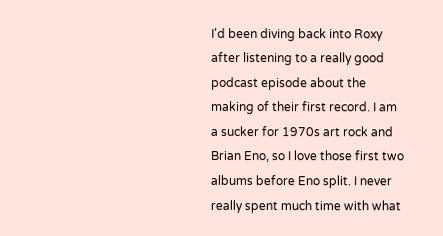I'd been diving back into Roxy after listening to a really good podcast episode about the making of their first record. I am a sucker for 1970s art rock and Brian Eno, so I love those first two albums before Eno split. I never really spent much time with what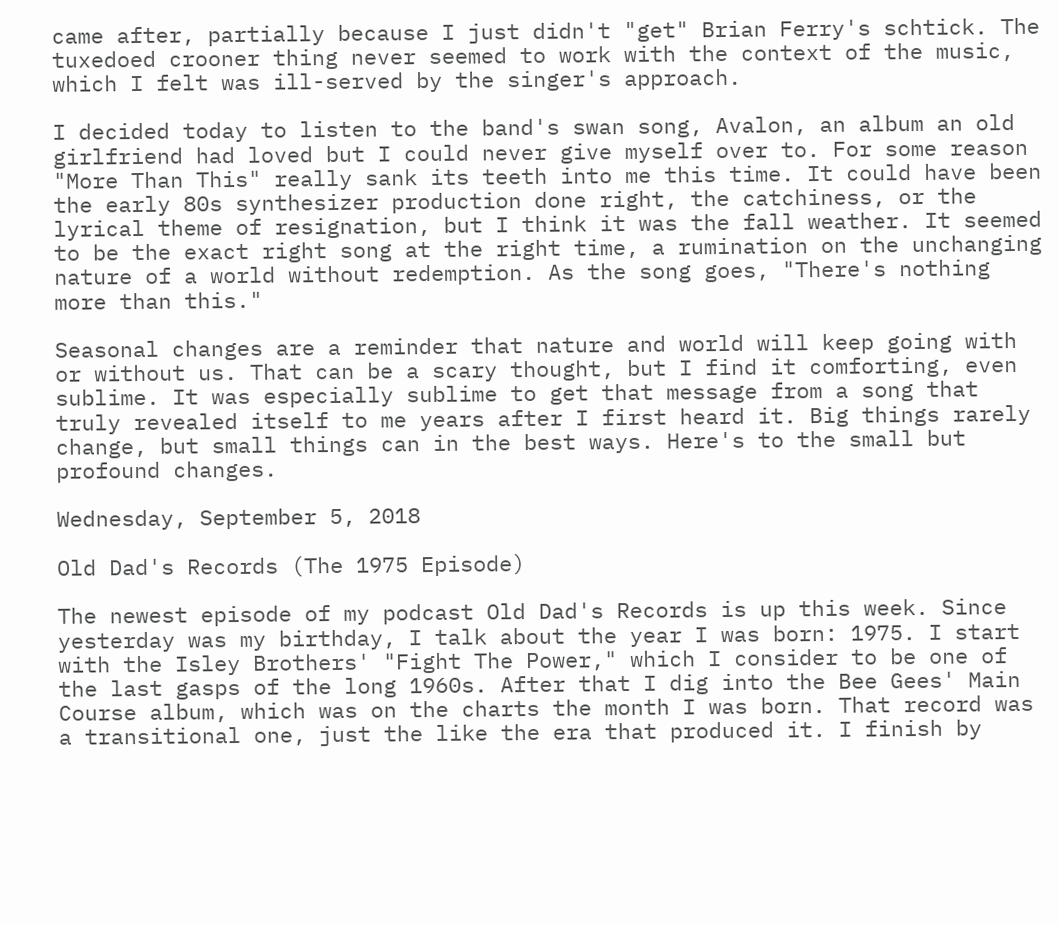came after, partially because I just didn't "get" Brian Ferry's schtick. The tuxedoed crooner thing never seemed to work with the context of the music, which I felt was ill-served by the singer's approach.

I decided today to listen to the band's swan song, Avalon, an album an old girlfriend had loved but I could never give myself over to. For some reason "More Than This" really sank its teeth into me this time. It could have been the early 80s synthesizer production done right, the catchiness, or the lyrical theme of resignation, but I think it was the fall weather. It seemed to be the exact right song at the right time, a rumination on the unchanging nature of a world without redemption. As the song goes, "There's nothing more than this."

Seasonal changes are a reminder that nature and world will keep going with or without us. That can be a scary thought, but I find it comforting, even sublime. It was especially sublime to get that message from a song that truly revealed itself to me years after I first heard it. Big things rarely change, but small things can in the best ways. Here's to the small but profound changes.

Wednesday, September 5, 2018

Old Dad's Records (The 1975 Episode)

The newest episode of my podcast Old Dad's Records is up this week. Since yesterday was my birthday, I talk about the year I was born: 1975. I start with the Isley Brothers' "Fight The Power," which I consider to be one of the last gasps of the long 1960s. After that I dig into the Bee Gees' Main Course album, which was on the charts the month I was born. That record was a transitional one, just the like the era that produced it. I finish by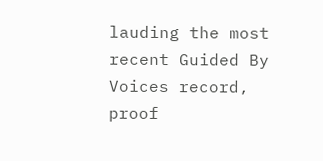lauding the most recent Guided By Voices record, proof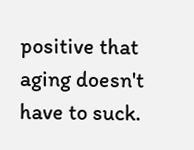positive that aging doesn't have to suck.